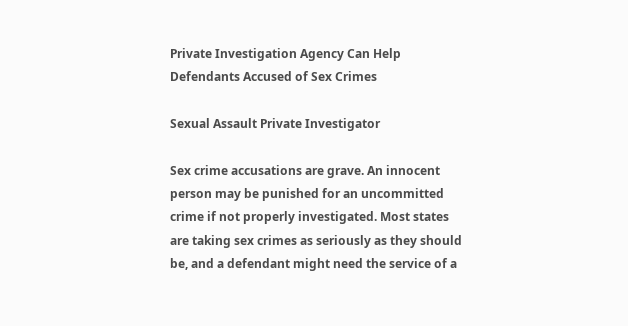Private Investigation Agency Can Help Defendants Accused of Sex Crimes

Sexual Assault Private Investigator

Sex crime accusations are grave. An innocent person may be punished for an uncommitted crime if not properly investigated. Most states are taking sex crimes as seriously as they should be, and a defendant might need the service of a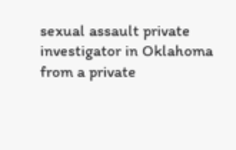sexual assault private investigator in Oklahoma from a private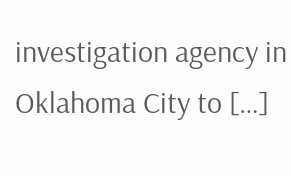investigation agency in Oklahoma City to […]